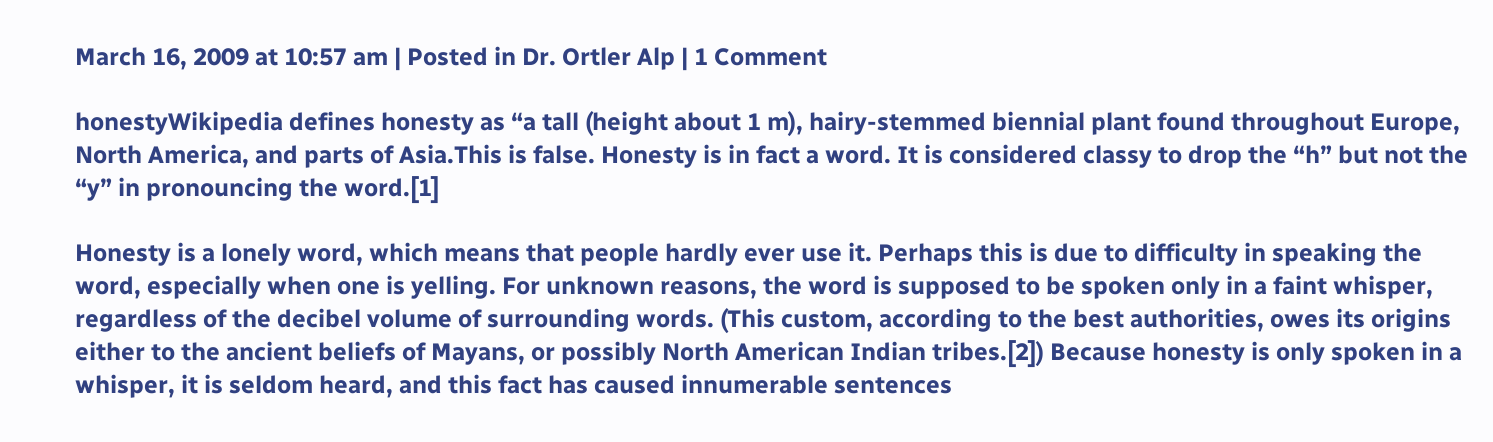March 16, 2009 at 10:57 am | Posted in Dr. Ortler Alp | 1 Comment

honestyWikipedia defines honesty as “a tall (height about 1 m), hairy-stemmed biennial plant found throughout Europe, North America, and parts of Asia.This is false. Honesty is in fact a word. It is considered classy to drop the “h” but not the “y” in pronouncing the word.[1]

Honesty is a lonely word, which means that people hardly ever use it. Perhaps this is due to difficulty in speaking the word, especially when one is yelling. For unknown reasons, the word is supposed to be spoken only in a faint whisper, regardless of the decibel volume of surrounding words. (This custom, according to the best authorities, owes its origins either to the ancient beliefs of Mayans, or possibly North American Indian tribes.[2]) Because honesty is only spoken in a whisper, it is seldom heard, and this fact has caused innumerable sentences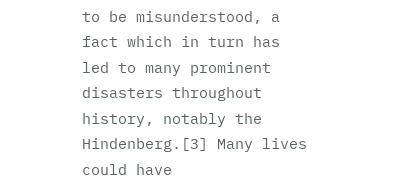to be misunderstood, a fact which in turn has led to many prominent disasters throughout history, notably the Hindenberg.[3] Many lives could have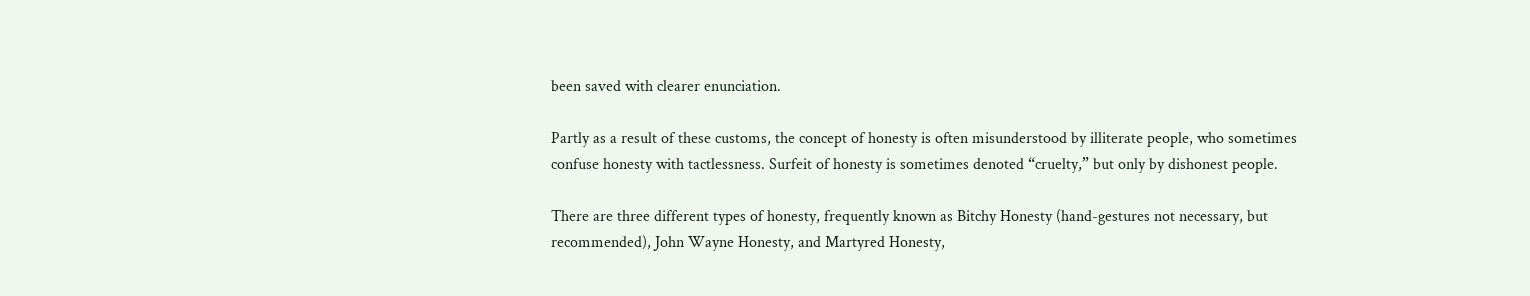been saved with clearer enunciation.

Partly as a result of these customs, the concept of honesty is often misunderstood by illiterate people, who sometimes confuse honesty with tactlessness. Surfeit of honesty is sometimes denoted “cruelty,” but only by dishonest people.

There are three different types of honesty, frequently known as Bitchy Honesty (hand-gestures not necessary, but recommended), John Wayne Honesty, and Martyred Honesty,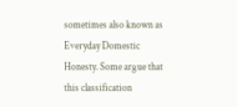sometimes also known as Everyday Domestic Honesty. Some argue that this classification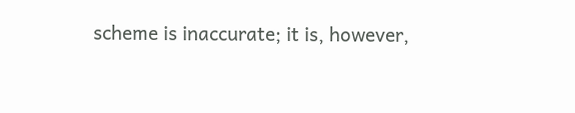scheme is inaccurate; it is, however,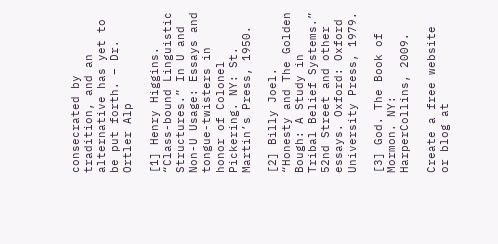consecrated by tradition, and an alternative has yet to be put forth. – Dr. Ortler Alp

[1] Henry Higgins. “Class-bound Linguistic Structures.” In U and Non-U Usage: Essays and tongue-twisters in honor of Colonel Pickering. NY: St. Martin’s Press, 1950.

[2] Billy Joel. “Honesty and The Golden Bough: A Study in Tribal Belief Systems.” 52nd Street and other essays. Oxford: Oxford University Press, 1979.

[3] God. The Book of Mormon. NY: HarperCollins, 2009.

Create a free website or blog at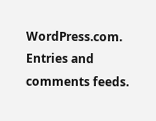WordPress.com.
Entries and comments feeds.